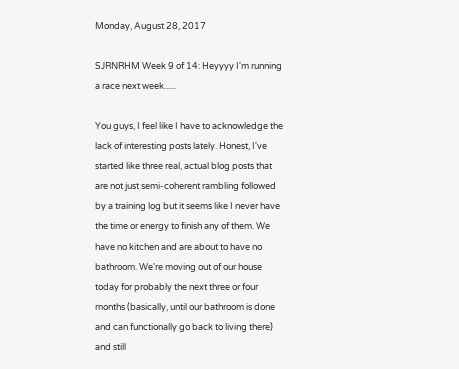Monday, August 28, 2017

SJRNRHM Week 9 of 14: Heyyyy I'm running a race next week......

You guys, I feel like I have to acknowledge the lack of interesting posts lately. Honest, I've started like three real, actual blog posts that are not just semi-coherent rambling followed by a training log but it seems like I never have the time or energy to finish any of them. We have no kitchen and are about to have no bathroom. We're moving out of our house today for probably the next three or four months (basically, until our bathroom is done and can functionally go back to living there) and still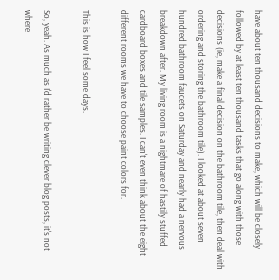have about ten thousand decisions to make, which will be closely followed by at least ten thousand tasks that go along with those decisions (ie, make a final decision on the bathroom tile, then deal with ordering and storing the bathroom tile). I looked at about seven hundred bathroom faucets on Saturday and nearly had a nervous breakdown after. My living room is a nightmare of hastily stuffed cardboard boxes and tile samples. I can't even think about the eight different rooms we have to choose paint colors for.

This is how I feel some days.

So, yeah. As much as I'd rather be writing clever blog posts, it's not where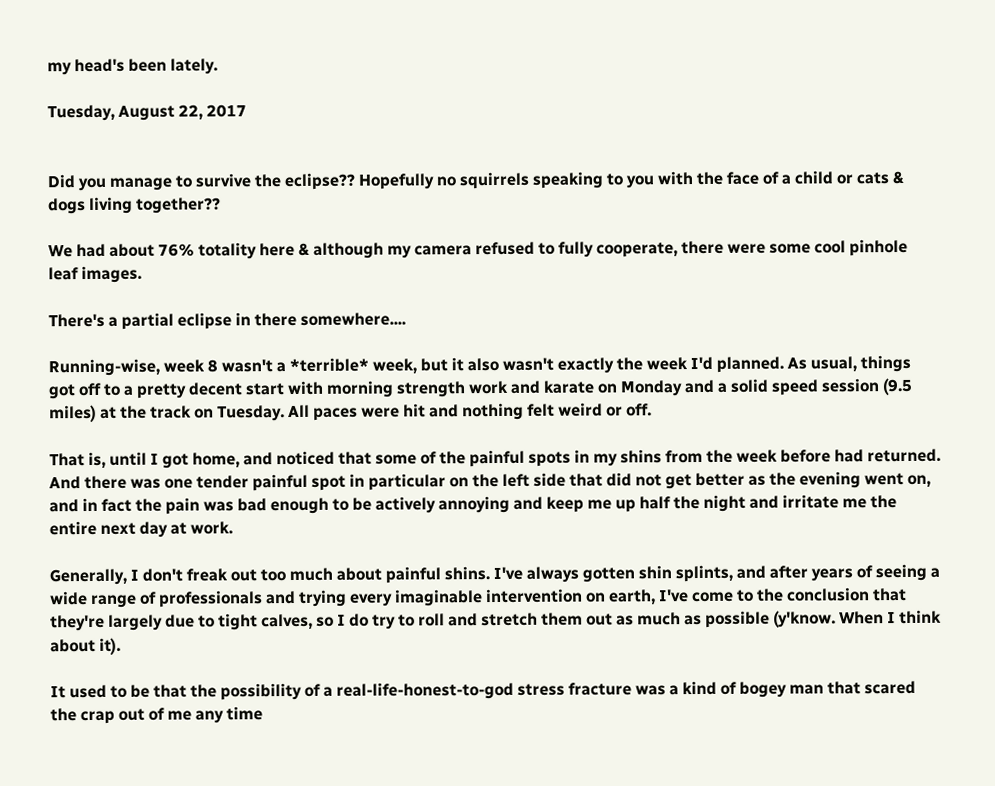my head's been lately.

Tuesday, August 22, 2017


Did you manage to survive the eclipse?? Hopefully no squirrels speaking to you with the face of a child or cats & dogs living together??

We had about 76% totality here & although my camera refused to fully cooperate, there were some cool pinhole leaf images.

There's a partial eclipse in there somewhere....

Running-wise, week 8 wasn't a *terrible* week, but it also wasn't exactly the week I'd planned. As usual, things got off to a pretty decent start with morning strength work and karate on Monday and a solid speed session (9.5 miles) at the track on Tuesday. All paces were hit and nothing felt weird or off.

That is, until I got home, and noticed that some of the painful spots in my shins from the week before had returned. And there was one tender painful spot in particular on the left side that did not get better as the evening went on, and in fact the pain was bad enough to be actively annoying and keep me up half the night and irritate me the entire next day at work.

Generally, I don't freak out too much about painful shins. I've always gotten shin splints, and after years of seeing a wide range of professionals and trying every imaginable intervention on earth, I've come to the conclusion that they're largely due to tight calves, so I do try to roll and stretch them out as much as possible (y'know. When I think about it).

It used to be that the possibility of a real-life-honest-to-god stress fracture was a kind of bogey man that scared the crap out of me any time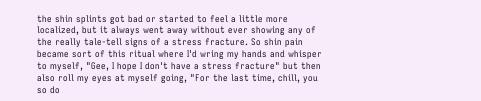the shin splints got bad or started to feel a little more localized, but it always went away without ever showing any of the really tale-tell signs of a stress fracture. So shin pain became sort of this ritual where I'd wring my hands and whisper to myself, "Gee, I hope I don't have a stress fracture" but then also roll my eyes at myself going, "For the last time, chill, you so do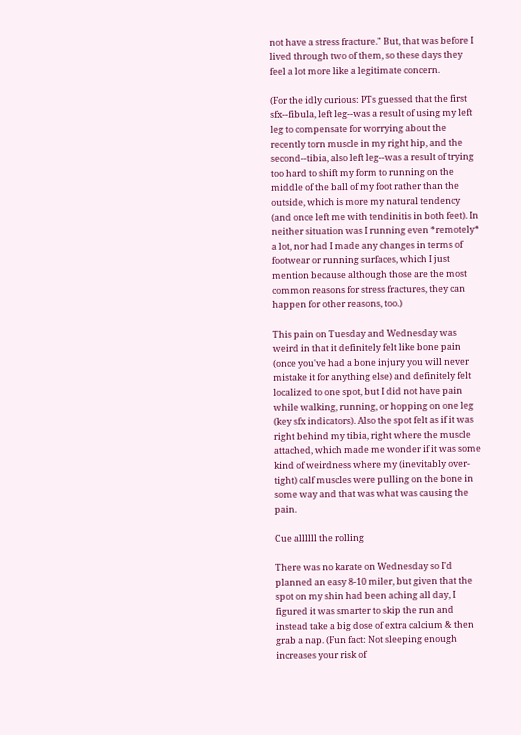not have a stress fracture." But, that was before I lived through two of them, so these days they feel a lot more like a legitimate concern.

(For the idly curious: PTs guessed that the first sfx--fibula, left leg--was a result of using my left leg to compensate for worrying about the recently torn muscle in my right hip, and the second--tibia, also left leg--was a result of trying too hard to shift my form to running on the middle of the ball of my foot rather than the outside, which is more my natural tendency (and once left me with tendinitis in both feet). In neither situation was I running even *remotely* a lot, nor had I made any changes in terms of footwear or running surfaces, which I just mention because although those are the most common reasons for stress fractures, they can happen for other reasons, too.)

This pain on Tuesday and Wednesday was weird in that it definitely felt like bone pain (once you've had a bone injury you will never mistake it for anything else) and definitely felt localized to one spot, but I did not have pain while walking, running, or hopping on one leg (key sfx indicators). Also the spot felt as if it was right behind my tibia, right where the muscle attached, which made me wonder if it was some kind of weirdness where my (inevitably over-tight) calf muscles were pulling on the bone in some way and that was what was causing the pain.

Cue allllll the rolling

There was no karate on Wednesday so I'd planned an easy 8-10 miler, but given that the spot on my shin had been aching all day, I figured it was smarter to skip the run and instead take a big dose of extra calcium & then grab a nap. (Fun fact: Not sleeping enough increases your risk of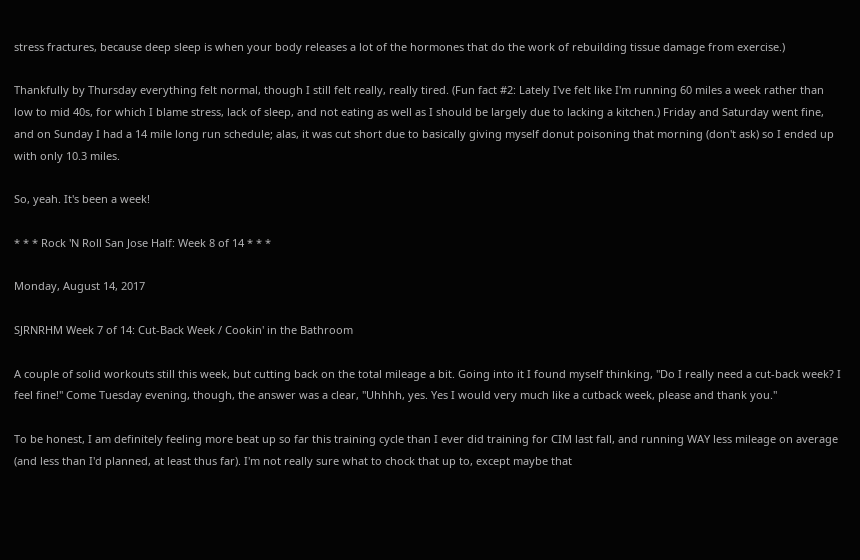stress fractures, because deep sleep is when your body releases a lot of the hormones that do the work of rebuilding tissue damage from exercise.)

Thankfully by Thursday everything felt normal, though I still felt really, really tired. (Fun fact #2: Lately I've felt like I'm running 60 miles a week rather than low to mid 40s, for which I blame stress, lack of sleep, and not eating as well as I should be largely due to lacking a kitchen.) Friday and Saturday went fine, and on Sunday I had a 14 mile long run schedule; alas, it was cut short due to basically giving myself donut poisoning that morning (don't ask) so I ended up with only 10.3 miles.

So, yeah. It's been a week!

* * * Rock 'N Roll San Jose Half: Week 8 of 14 * * *

Monday, August 14, 2017

SJRNRHM Week 7 of 14: Cut-Back Week / Cookin' in the Bathroom

A couple of solid workouts still this week, but cutting back on the total mileage a bit. Going into it I found myself thinking, "Do I really need a cut-back week? I feel fine!" Come Tuesday evening, though, the answer was a clear, "Uhhhh, yes. Yes I would very much like a cutback week, please and thank you."

To be honest, I am definitely feeling more beat up so far this training cycle than I ever did training for CIM last fall, and running WAY less mileage on average (and less than I'd planned, at least thus far). I'm not really sure what to chock that up to, except maybe that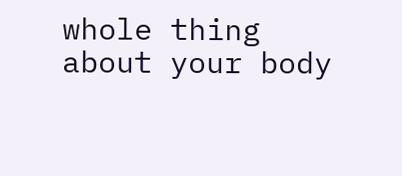whole thing about your body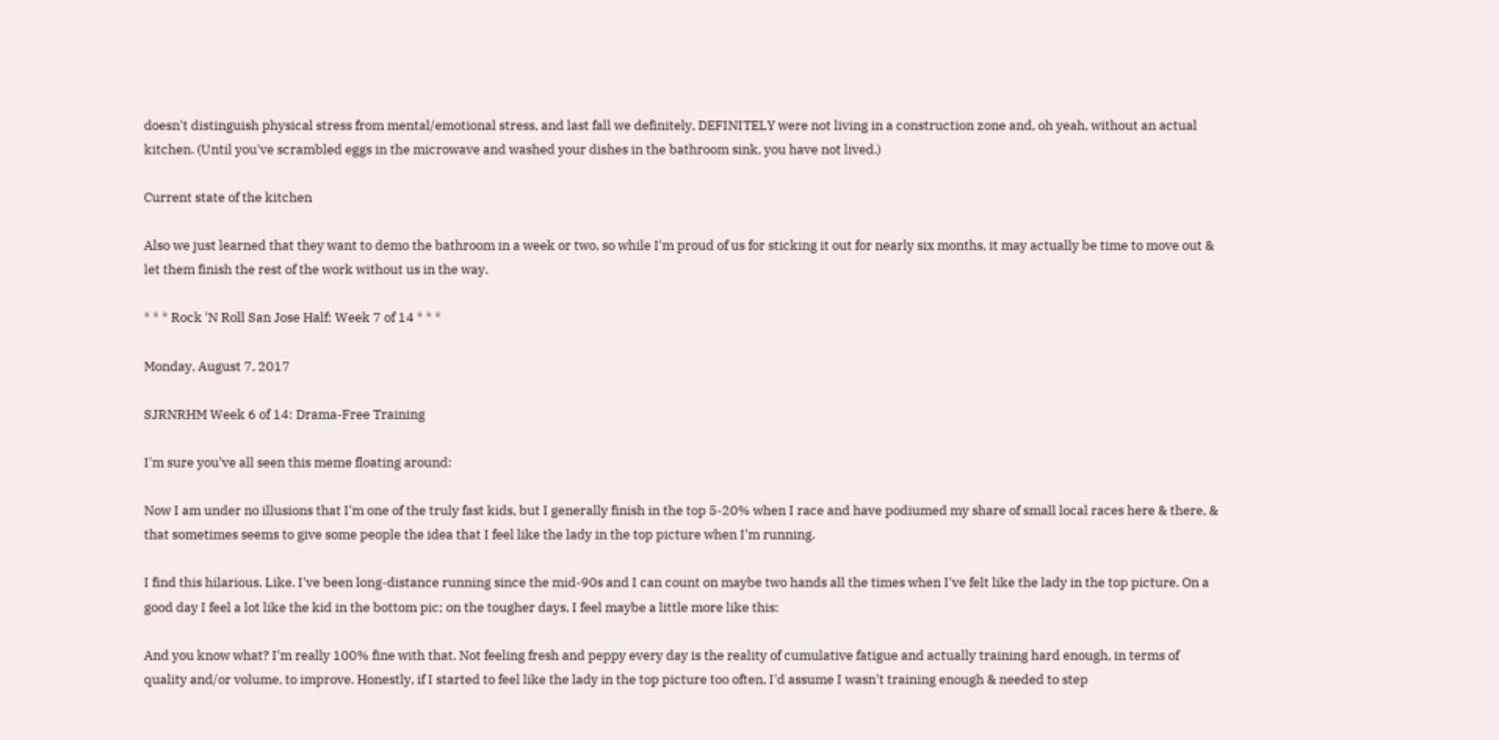doesn't distinguish physical stress from mental/emotional stress, and last fall we definitely, DEFINITELY were not living in a construction zone and, oh yeah, without an actual kitchen. (Until you've scrambled eggs in the microwave and washed your dishes in the bathroom sink, you have not lived.)

Current state of the kitchen

Also we just learned that they want to demo the bathroom in a week or two, so while I'm proud of us for sticking it out for nearly six months, it may actually be time to move out & let them finish the rest of the work without us in the way.

* * * Rock 'N Roll San Jose Half: Week 7 of 14 * * *

Monday, August 7, 2017

SJRNRHM Week 6 of 14: Drama-Free Training

I'm sure you've all seen this meme floating around:

Now I am under no illusions that I'm one of the truly fast kids, but I generally finish in the top 5-20% when I race and have podiumed my share of small local races here & there, & that sometimes seems to give some people the idea that I feel like the lady in the top picture when I'm running.

I find this hilarious. Like. I've been long-distance running since the mid-90s and I can count on maybe two hands all the times when I've felt like the lady in the top picture. On a good day I feel a lot like the kid in the bottom pic; on the tougher days, I feel maybe a little more like this:

And you know what? I'm really 100% fine with that. Not feeling fresh and peppy every day is the reality of cumulative fatigue and actually training hard enough, in terms of quality and/or volume, to improve. Honestly, if I started to feel like the lady in the top picture too often, I'd assume I wasn't training enough & needed to step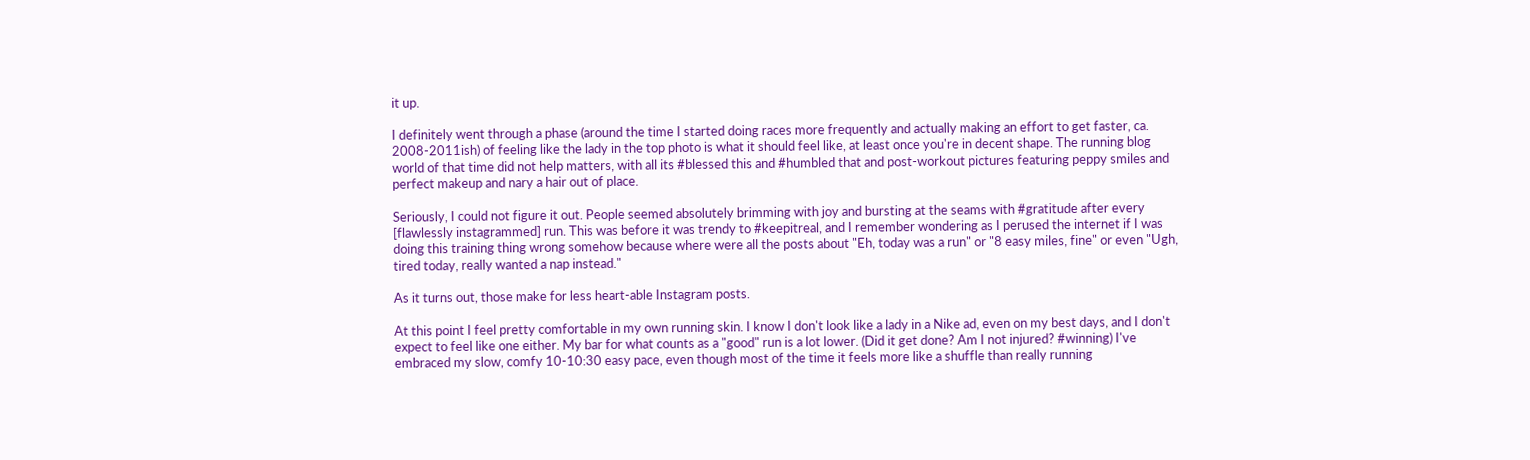it up.

I definitely went through a phase (around the time I started doing races more frequently and actually making an effort to get faster, ca. 2008-2011ish) of feeling like the lady in the top photo is what it should feel like, at least once you're in decent shape. The running blog world of that time did not help matters, with all its #blessed this and #humbled that and post-workout pictures featuring peppy smiles and perfect makeup and nary a hair out of place.

Seriously, I could not figure it out. People seemed absolutely brimming with joy and bursting at the seams with #gratitude after every [flawlessly instagrammed] run. This was before it was trendy to #keepitreal, and I remember wondering as I perused the internet if I was doing this training thing wrong somehow because where were all the posts about "Eh, today was a run" or "8 easy miles, fine" or even "Ugh, tired today, really wanted a nap instead."

As it turns out, those make for less heart-able Instagram posts.

At this point I feel pretty comfortable in my own running skin. I know I don't look like a lady in a Nike ad, even on my best days, and I don't expect to feel like one either. My bar for what counts as a "good" run is a lot lower. (Did it get done? Am I not injured? #winning) I've embraced my slow, comfy 10-10:30 easy pace, even though most of the time it feels more like a shuffle than really running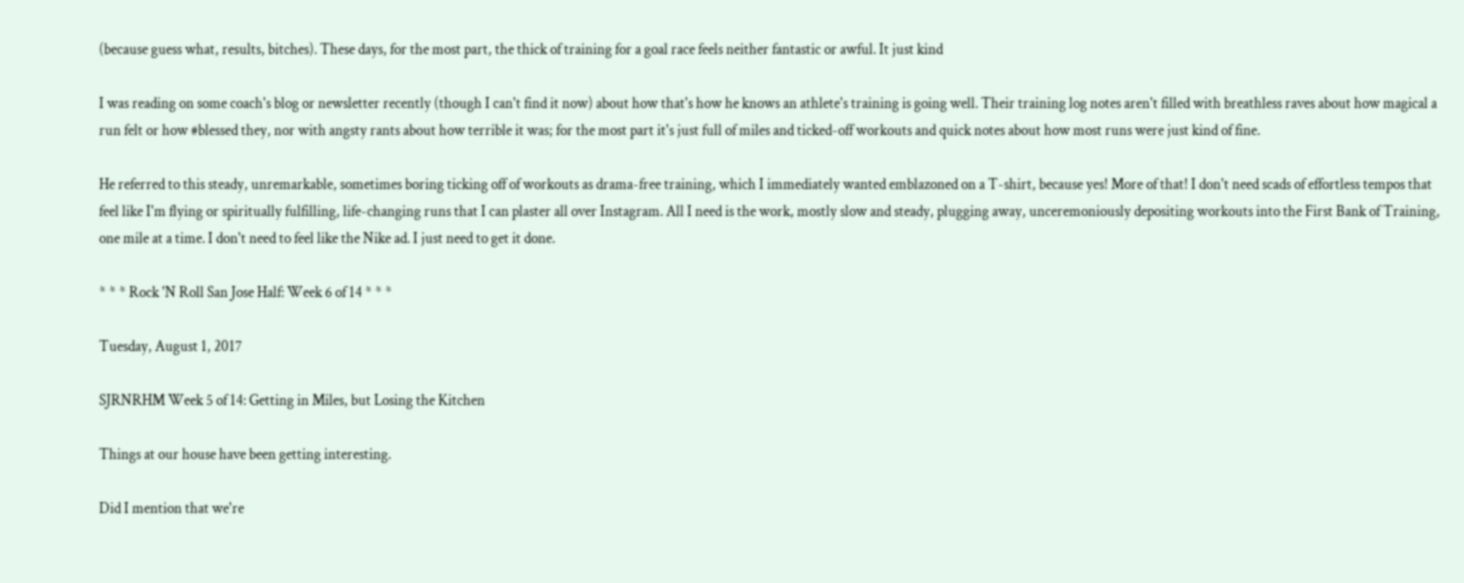(because guess what, results, bitches). These days, for the most part, the thick of training for a goal race feels neither fantastic or awful. It just kind

I was reading on some coach's blog or newsletter recently (though I can't find it now) about how that's how he knows an athlete's training is going well. Their training log notes aren't filled with breathless raves about how magical a run felt or how #blessed they, nor with angsty rants about how terrible it was; for the most part it's just full of miles and ticked-off workouts and quick notes about how most runs were just kind of fine.

He referred to this steady, unremarkable, sometimes boring ticking off of workouts as drama-free training, which I immediately wanted emblazoned on a T-shirt, because yes! More of that! I don't need scads of effortless tempos that feel like I'm flying or spiritually fulfilling, life-changing runs that I can plaster all over Instagram. All I need is the work, mostly slow and steady, plugging away, unceremoniously depositing workouts into the First Bank of Training, one mile at a time. I don't need to feel like the Nike ad. I just need to get it done.

* * * Rock 'N Roll San Jose Half: Week 6 of 14 * * *

Tuesday, August 1, 2017

SJRNRHM Week 5 of 14: Getting in Miles, but Losing the Kitchen

Things at our house have been getting interesting.

Did I mention that we're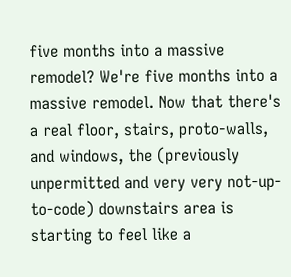five months into a massive remodel? We're five months into a massive remodel. Now that there's a real floor, stairs, proto-walls, and windows, the (previously unpermitted and very very not-up-to-code) downstairs area is starting to feel like a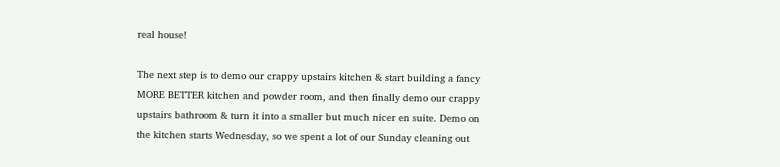real house!

The next step is to demo our crappy upstairs kitchen & start building a fancy MORE BETTER kitchen and powder room, and then finally demo our crappy upstairs bathroom & turn it into a smaller but much nicer en suite. Demo on the kitchen starts Wednesday, so we spent a lot of our Sunday cleaning out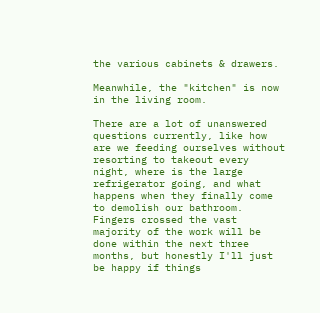the various cabinets & drawers.

Meanwhile, the "kitchen" is now in the living room.

There are a lot of unanswered questions currently, like how are we feeding ourselves without resorting to takeout every night, where is the large refrigerator going, and what happens when they finally come to demolish our bathroom. Fingers crossed the vast majority of the work will be done within the next three months, but honestly I'll just be happy if things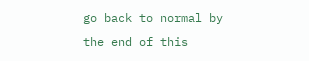go back to normal by the end of this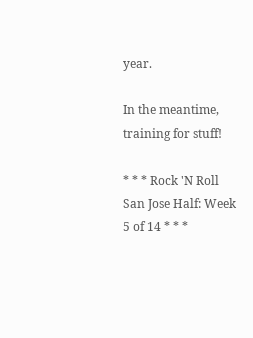year.

In the meantime, training for stuff!

* * * Rock 'N Roll San Jose Half: Week 5 of 14 * * *